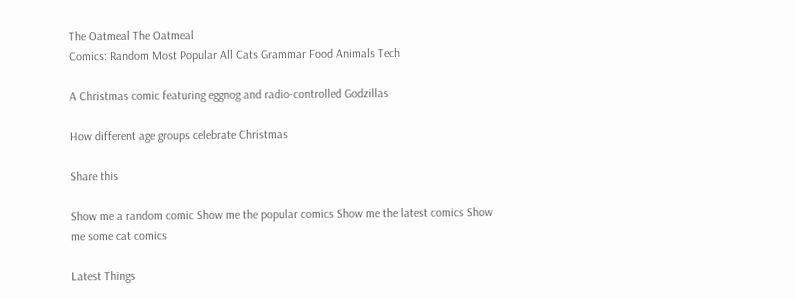The Oatmeal The Oatmeal
Comics: Random Most Popular All Cats Grammar Food Animals Tech

A Christmas comic featuring eggnog and radio-controlled Godzillas

How different age groups celebrate Christmas

Share this

Show me a random comic Show me the popular comics Show me the latest comics Show me some cat comics

Latest Things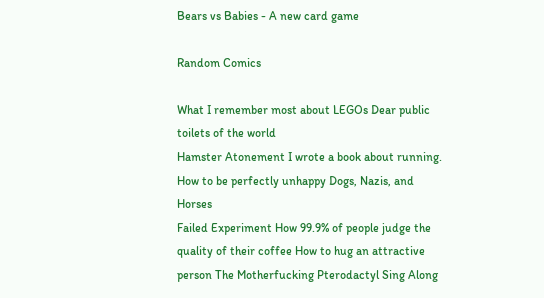Bears vs Babies - A new card game

Random Comics

What I remember most about LEGOs Dear public toilets of the world
Hamster Atonement I wrote a book about running. How to be perfectly unhappy Dogs, Nazis, and Horses
Failed Experiment How 99.9% of people judge the quality of their coffee How to hug an attractive person The Motherfucking Pterodactyl Sing Along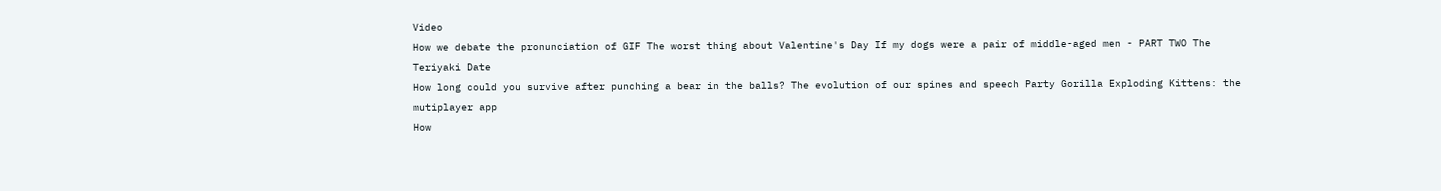Video
How we debate the pronunciation of GIF The worst thing about Valentine's Day If my dogs were a pair of middle-aged men - PART TWO The Teriyaki Date
How long could you survive after punching a bear in the balls? The evolution of our spines and speech Party Gorilla Exploding Kittens: the mutiplayer app
How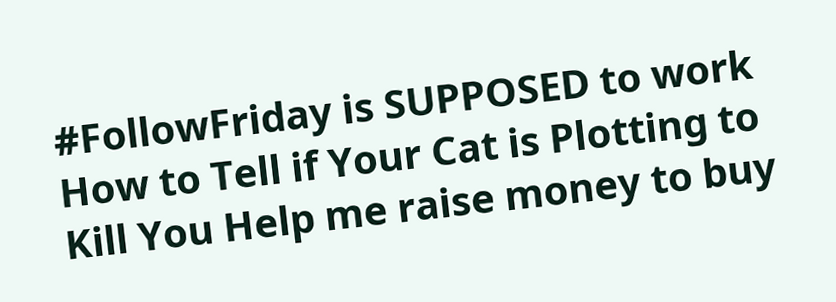#FollowFriday is SUPPOSED to work How to Tell if Your Cat is Plotting to Kill You Help me raise money to buy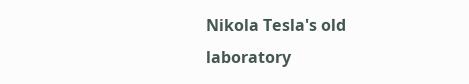Nikola Tesla's old laboratory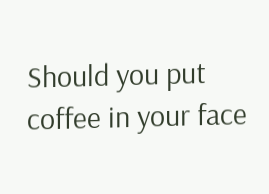Should you put coffee in your face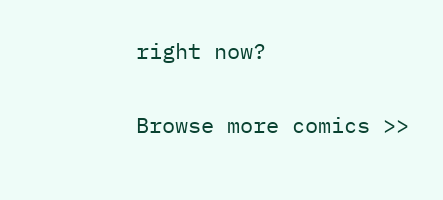right now?

Browse more comics >>